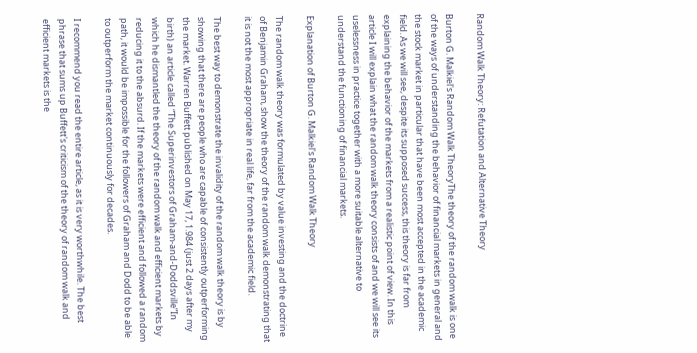Random Walk Theory: Refutation and Alternative Theory

Burton G. Malkiel's Random Walk TheoryThe theory of the random walk is one of the ways of understanding the behavior of financial markets in general and the stock market in particular that have been most accepted in the academic field. As we will see, despite its supposed success, this theory is far from explaining the behavior of the markets from a realistic point of view. In this article I will explain what the random walk theory consists of and we will see its uselessness in practice together with a more suitable alternative to understand the functioning of financial markets.

Explanation of Burton G. Malkiel's Random Walk Theory

The random walk theory was formulated by value investing and the doctrine of Benjamin Graham, show the theory of the random walk demonstrating that it is not the most appropriate in real life, far from the academic field.

The best way to demonstrate the invalidity of the random walk theory is by showing that there are people who are capable of consistently outperforming the market. Warren Buffett published on May 17, 1.984 (just 2 days after my birth) an article called “The Superinvestors of Graham-and-Doddsville”In which he dismantled the theory of the random walk and efficient markets by reducing it to the absurd. If the markets were efficient and followed a random path, it would be impossible for the followers of Graham and Dodd to be able to outperform the market continuously for decades.

I recommend you read the entire article, as it is very worthwhile. The best phrase that sums up Buffett's criticism of the theory of random walk and efficient markets is the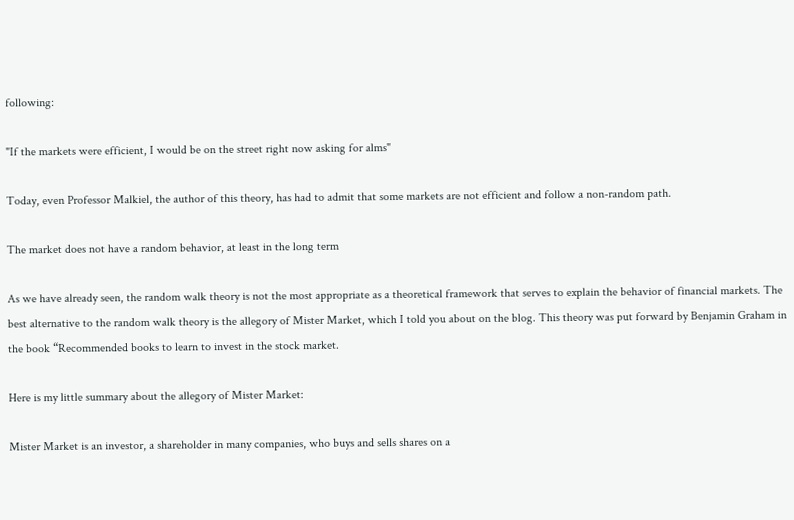following:

"If the markets were efficient, I would be on the street right now asking for alms"

Today, even Professor Malkiel, the author of this theory, has had to admit that some markets are not efficient and follow a non-random path.

The market does not have a random behavior, at least in the long term

As we have already seen, the random walk theory is not the most appropriate as a theoretical framework that serves to explain the behavior of financial markets. The best alternative to the random walk theory is the allegory of Mister Market, which I told you about on the blog. This theory was put forward by Benjamin Graham in the book “Recommended books to learn to invest in the stock market.

Here is my little summary about the allegory of Mister Market:

Mister Market is an investor, a shareholder in many companies, who buys and sells shares on a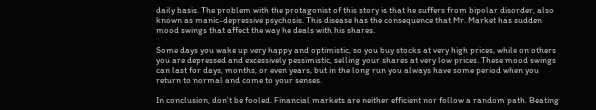daily basis. The problem with the protagonist of this story is that he suffers from bipolar disorder, also known as manic-depressive psychosis. This disease has the consequence that Mr. Market has sudden mood swings that affect the way he deals with his shares.

Some days you wake up very happy and optimistic, so you buy stocks at very high prices, while on others you are depressed and excessively pessimistic, selling your shares at very low prices. These mood swings can last for days, months, or even years, but in the long run you always have some period when you return to normal and come to your senses.

In conclusion, don't be fooled. Financial markets are neither efficient nor follow a random path. Beating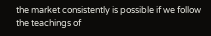the market consistently is possible if we follow the teachings of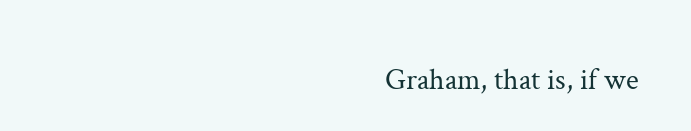Graham, that is, if we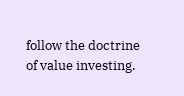follow the doctrine of value investing.